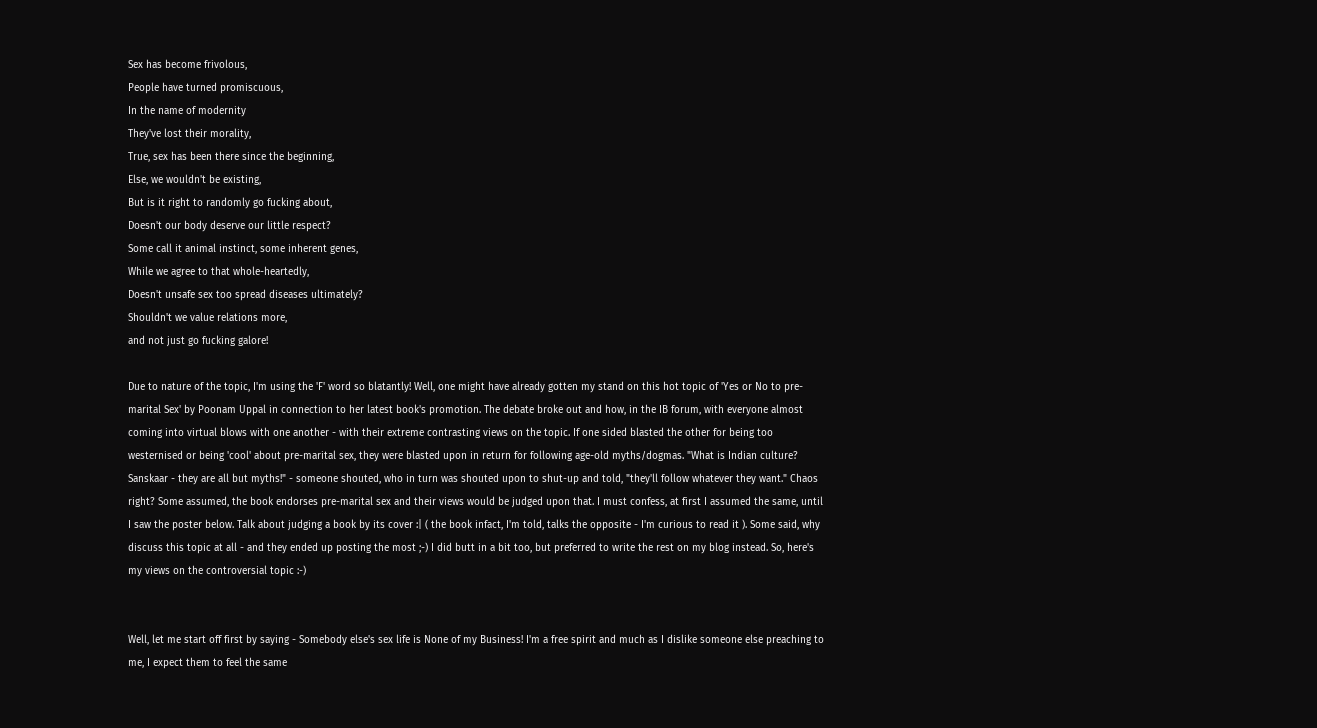Sex has become frivolous,
People have turned promiscuous,
In the name of modernity
They've lost their morality,
True, sex has been there since the beginning,
Else, we wouldn't be existing,
But is it right to randomly go fucking about,
Doesn't our body deserve our little respect?
Some call it animal instinct, some inherent genes,
While we agree to that whole-heartedly,
Doesn't unsafe sex too spread diseases ultimately?
Shouldn't we value relations more,
and not just go fucking galore!

Due to nature of the topic, I'm using the 'F' word so blatantly! Well, one might have already gotten my stand on this hot topic of 'Yes or No to pre-marital Sex' by Poonam Uppal in connection to her latest book's promotion. The debate broke out and how, in the IB forum, with everyone almost coming into virtual blows with one another - with their extreme contrasting views on the topic. If one sided blasted the other for being too westernised or being 'cool' about pre-marital sex, they were blasted upon in return for following age-old myths/dogmas. "What is Indian culture? Sanskaar - they are all but myths!" - someone shouted, who in turn was shouted upon to shut-up and told, "they'll follow whatever they want." Chaos right? Some assumed, the book endorses pre-marital sex and their views would be judged upon that. I must confess, at first I assumed the same, until I saw the poster below. Talk about judging a book by its cover :| ( the book infact, I'm told, talks the opposite - I'm curious to read it ). Some said, why discuss this topic at all - and they ended up posting the most ;-) I did butt in a bit too, but preferred to write the rest on my blog instead. So, here's my views on the controversial topic :-)


Well, let me start off first by saying - Somebody else's sex life is None of my Business! I'm a free spirit and much as I dislike someone else preaching to me, I expect them to feel the same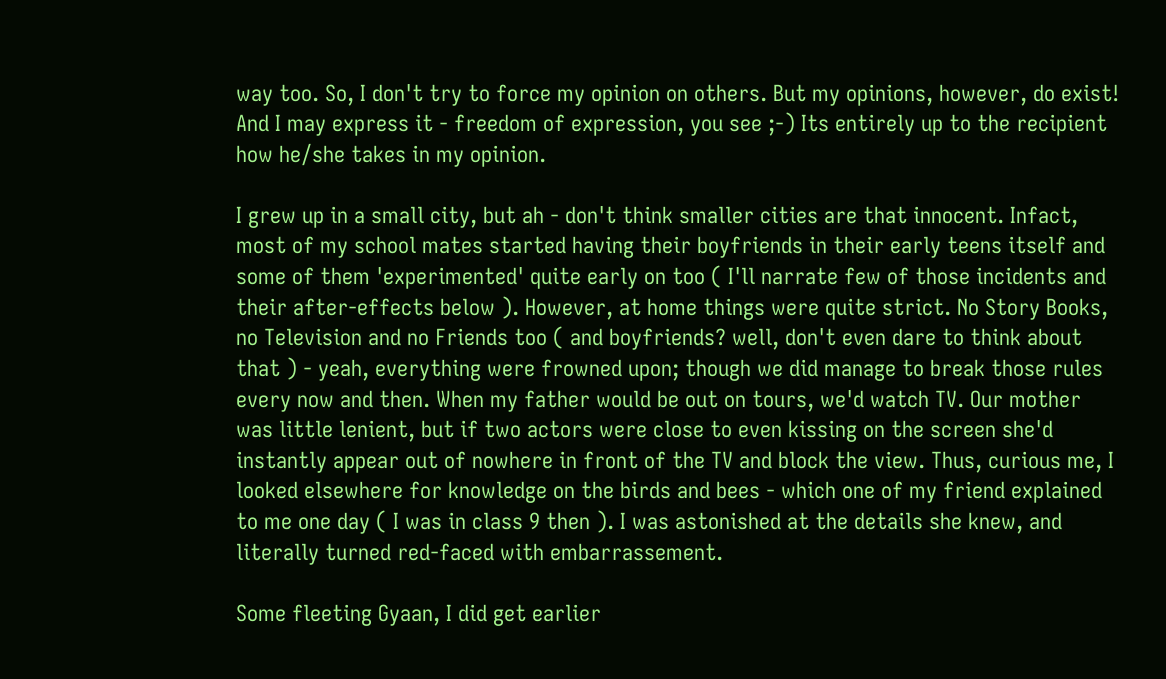way too. So, I don't try to force my opinion on others. But my opinions, however, do exist! And I may express it - freedom of expression, you see ;-) Its entirely up to the recipient how he/she takes in my opinion.

I grew up in a small city, but ah - don't think smaller cities are that innocent. Infact, most of my school mates started having their boyfriends in their early teens itself and some of them 'experimented' quite early on too ( I'll narrate few of those incidents and their after-effects below ). However, at home things were quite strict. No Story Books, no Television and no Friends too ( and boyfriends? well, don't even dare to think about that ) - yeah, everything were frowned upon; though we did manage to break those rules every now and then. When my father would be out on tours, we'd watch TV. Our mother was little lenient, but if two actors were close to even kissing on the screen she'd instantly appear out of nowhere in front of the TV and block the view. Thus, curious me, I looked elsewhere for knowledge on the birds and bees - which one of my friend explained to me one day ( I was in class 9 then ). I was astonished at the details she knew, and literally turned red-faced with embarrassement.

Some fleeting Gyaan, I did get earlier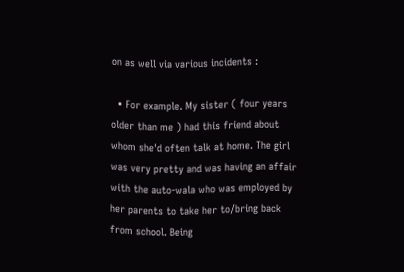on as well via various incidents :

  • For example. My sister ( four years older than me ) had this friend about whom she'd often talk at home. The girl was very pretty and was having an affair with the auto-wala who was employed by her parents to take her to/bring back from school. Being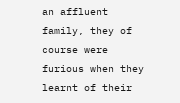an affluent family, they of course were furious when they learnt of their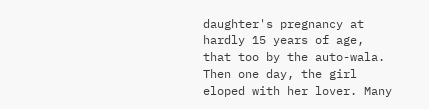daughter's pregnancy at hardly 15 years of age, that too by the auto-wala. Then one day, the girl eloped with her lover. Many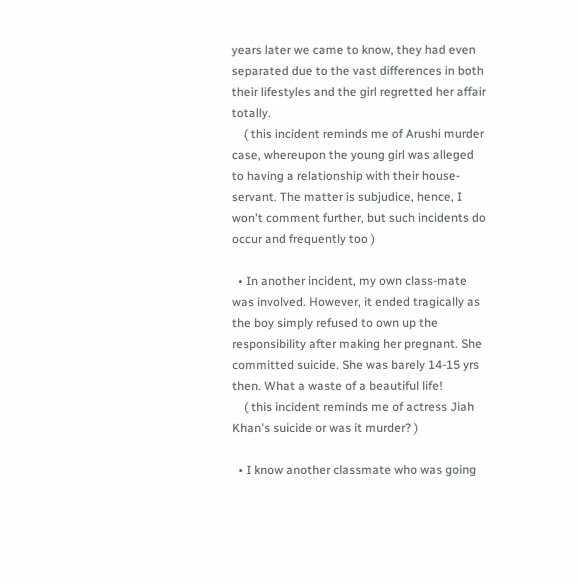years later we came to know, they had even separated due to the vast differences in both their lifestyles and the girl regretted her affair totally.
    ( this incident reminds me of Arushi murder case, whereupon the young girl was alleged to having a relationship with their house-servant. The matter is subjudice, hence, I won't comment further, but such incidents do occur and frequently too )

  • In another incident, my own class-mate was involved. However, it ended tragically as the boy simply refused to own up the responsibility after making her pregnant. She committed suicide. She was barely 14-15 yrs then. What a waste of a beautiful life!
    ( this incident reminds me of actress Jiah Khan's suicide or was it murder? )

  • I know another classmate who was going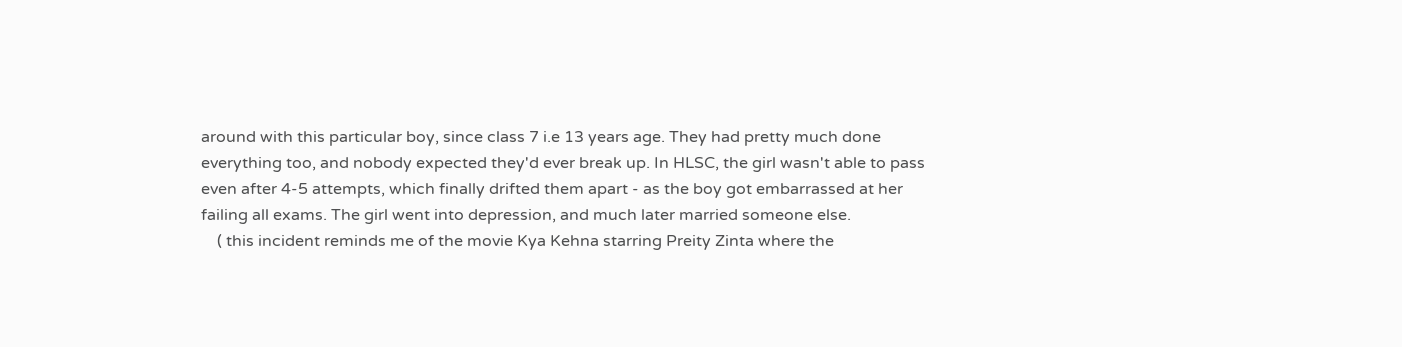around with this particular boy, since class 7 i.e 13 years age. They had pretty much done everything too, and nobody expected they'd ever break up. In HLSC, the girl wasn't able to pass even after 4-5 attempts, which finally drifted them apart - as the boy got embarrassed at her failing all exams. The girl went into depression, and much later married someone else.
    ( this incident reminds me of the movie Kya Kehna starring Preity Zinta where the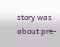story was about pre-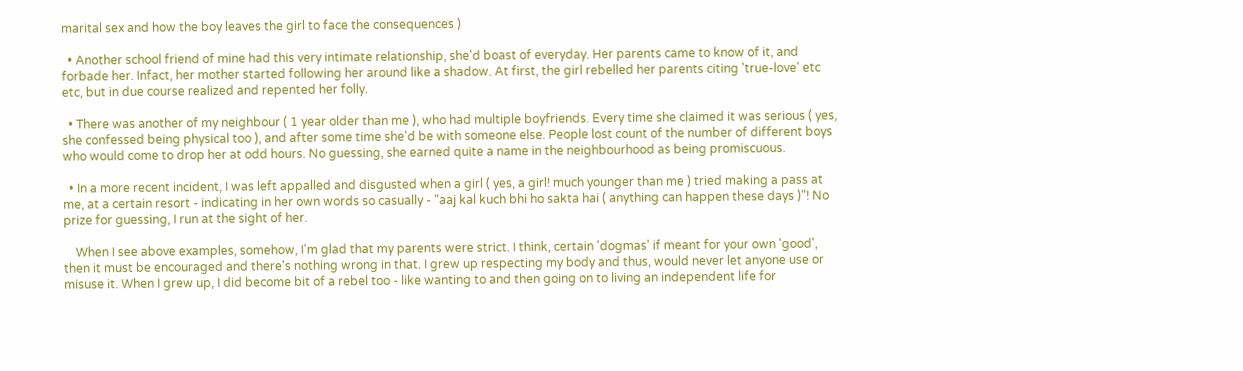marital sex and how the boy leaves the girl to face the consequences )

  • Another school friend of mine had this very intimate relationship, she'd boast of everyday. Her parents came to know of it, and forbade her. Infact, her mother started following her around like a shadow. At first, the girl rebelled her parents citing 'true-love' etc etc, but in due course realized and repented her folly.

  • There was another of my neighbour ( 1 year older than me ), who had multiple boyfriends. Every time she claimed it was serious ( yes, she confessed being physical too ), and after some time she'd be with someone else. People lost count of the number of different boys who would come to drop her at odd hours. No guessing, she earned quite a name in the neighbourhood as being promiscuous.

  • In a more recent incident, I was left appalled and disgusted when a girl ( yes, a girl! much younger than me ) tried making a pass at me, at a certain resort - indicating in her own words so casually - "aaj kal kuch bhi ho sakta hai ( anything can happen these days )"! No prize for guessing, I run at the sight of her.

    When I see above examples, somehow, I'm glad that my parents were strict. I think, certain 'dogmas' if meant for your own 'good', then it must be encouraged and there's nothing wrong in that. I grew up respecting my body and thus, would never let anyone use or misuse it. When I grew up, I did become bit of a rebel too - like wanting to and then going on to living an independent life for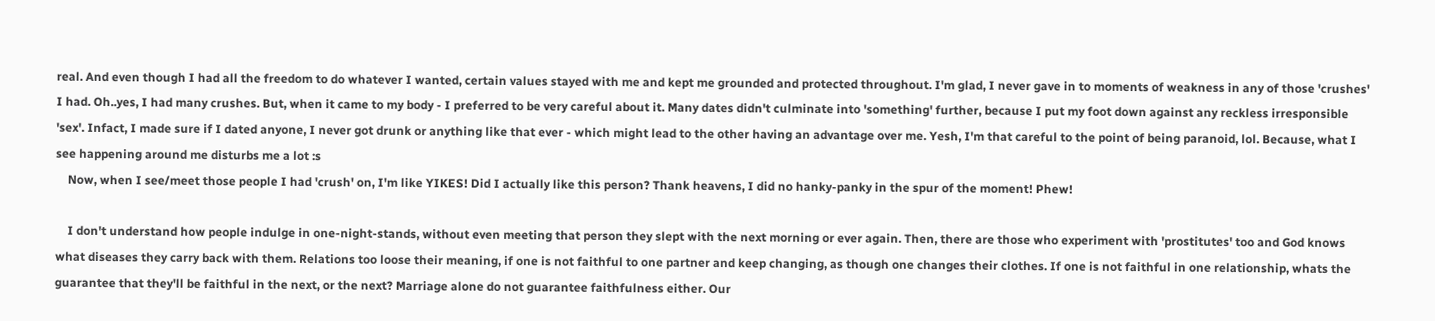real. And even though I had all the freedom to do whatever I wanted, certain values stayed with me and kept me grounded and protected throughout. I'm glad, I never gave in to moments of weakness in any of those 'crushes' I had. Oh..yes, I had many crushes. But, when it came to my body - I preferred to be very careful about it. Many dates didn't culminate into 'something' further, because I put my foot down against any reckless irresponsible 'sex'. Infact, I made sure if I dated anyone, I never got drunk or anything like that ever - which might lead to the other having an advantage over me. Yesh, I'm that careful to the point of being paranoid, lol. Because, what I see happening around me disturbs me a lot :s
    Now, when I see/meet those people I had 'crush' on, I'm like YIKES! Did I actually like this person? Thank heavens, I did no hanky-panky in the spur of the moment! Phew!

    I don't understand how people indulge in one-night-stands, without even meeting that person they slept with the next morning or ever again. Then, there are those who experiment with 'prostitutes' too and God knows what diseases they carry back with them. Relations too loose their meaning, if one is not faithful to one partner and keep changing, as though one changes their clothes. If one is not faithful in one relationship, whats the guarantee that they'll be faithful in the next, or the next? Marriage alone do not guarantee faithfulness either. Our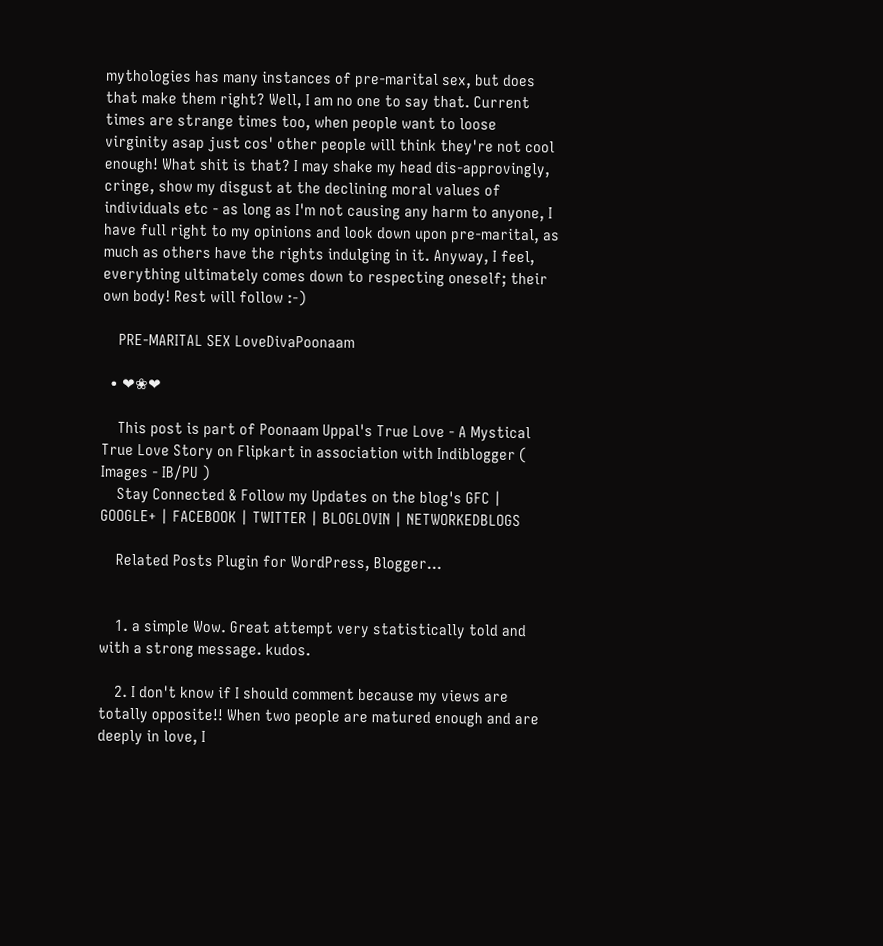mythologies has many instances of pre-marital sex, but does that make them right? Well, I am no one to say that. Current times are strange times too, when people want to loose virginity asap just cos' other people will think they're not cool enough! What shit is that? I may shake my head dis-approvingly, cringe, show my disgust at the declining moral values of individuals etc - as long as I'm not causing any harm to anyone, I have full right to my opinions and look down upon pre-marital, as much as others have the rights indulging in it. Anyway, I feel, everything ultimately comes down to respecting oneself; their own body! Rest will follow :-)

    PRE-MARITAL SEX LoveDivaPoonaam

  • ❤❀❤

    This post is part of Poonaam Uppal's True Love - A Mystical True Love Story on Flipkart in association with Indiblogger ( Images - IB/PU )
    Stay Connected & Follow my Updates on the blog's GFC | GOOGLE+ | FACEBOOK | TWITTER | BLOGLOVIN | NETWORKEDBLOGS

    Related Posts Plugin for WordPress, Blogger...


    1. a simple Wow. Great attempt very statistically told and with a strong message. kudos.

    2. I don't know if I should comment because my views are totally opposite!! When two people are matured enough and are deeply in love, I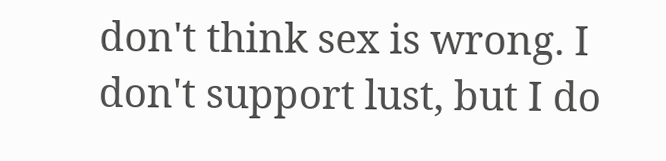don't think sex is wrong. I don't support lust, but I do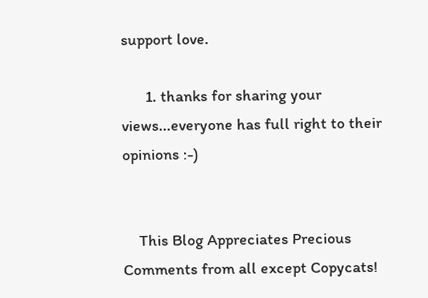support love.

      1. thanks for sharing your views...everyone has full right to their opinions :-)


    This Blog Appreciates Precious Comments from all except Copycats!